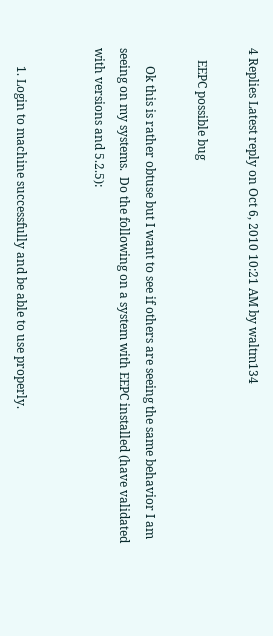4 Replies Latest reply on Oct 6, 2010 10:21 AM by waltm134

    EEPC possible bug

      Ok this is rather obtuse but I want to see if others are seeing the same behavior I am seeing on my systems.  Do the following on a system with EEPC installed (have validated with versions and 5.2.5):


      1. Login to machine successfully and be able to use properly.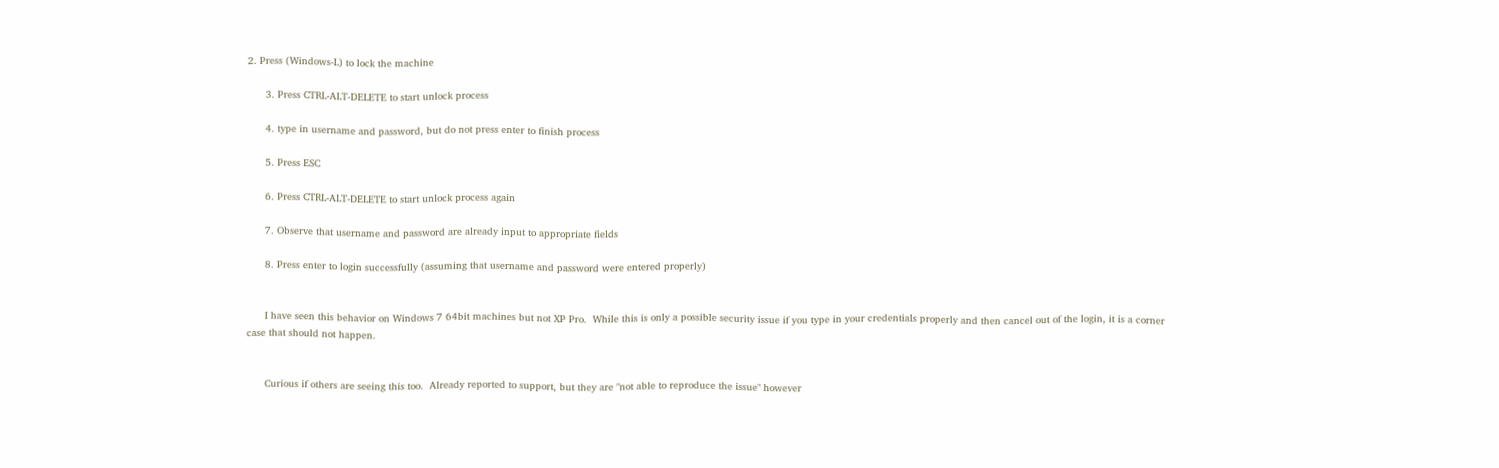2. Press (Windows-L) to lock the machine

      3. Press CTRL-ALT-DELETE to start unlock process

      4. type in username and password, but do not press enter to finish process

      5. Press ESC

      6. Press CTRL-ALT-DELETE to start unlock process again

      7. Observe that username and password are already input to appropriate fields

      8. Press enter to login successfully (assuming that username and password were entered properly)


      I have seen this behavior on Windows 7 64bit machines but not XP Pro.  While this is only a possible security issue if you type in your credentials properly and then cancel out of the login, it is a corner case that should not happen.


      Curious if others are seeing this too.  Already reported to support, but they are "not able to reproduce the issue" however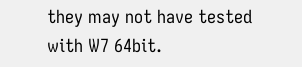they may not have tested with W7 64bit.